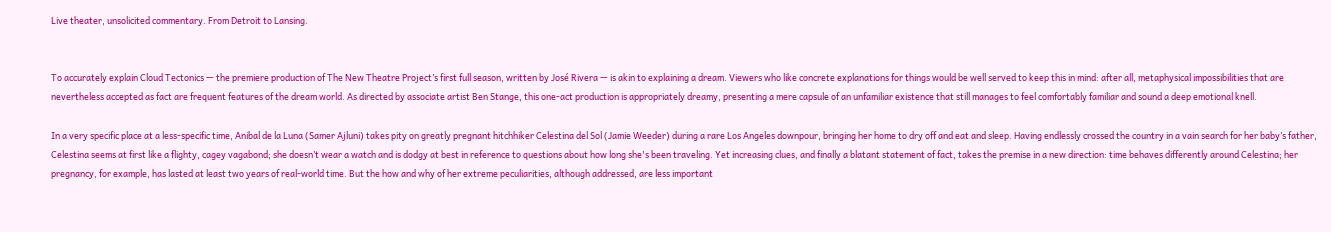Live theater, unsolicited commentary. From Detroit to Lansing.


To accurately explain Cloud Tectonics — the premiere production of The New Theatre Project’s first full season, written by José Rivera — is akin to explaining a dream. Viewers who like concrete explanations for things would be well served to keep this in mind: after all, metaphysical impossibilities that are nevertheless accepted as fact are frequent features of the dream world. As directed by associate artist Ben Stange, this one-act production is appropriately dreamy, presenting a mere capsule of an unfamiliar existence that still manages to feel comfortably familiar and sound a deep emotional knell.

In a very specific place at a less-specific time, Anibal de la Luna (Samer Ajluni) takes pity on greatly pregnant hitchhiker Celestina del Sol (Jamie Weeder) during a rare Los Angeles downpour, bringing her home to dry off and eat and sleep. Having endlessly crossed the country in a vain search for her baby’s father, Celestina seems at first like a flighty, cagey vagabond; she doesn’t wear a watch and is dodgy at best in reference to questions about how long she's been traveling. Yet increasing clues, and finally a blatant statement of fact, takes the premise in a new direction: time behaves differently around Celestina; her pregnancy, for example, has lasted at least two years of real-world time. But the how and why of her extreme peculiarities, although addressed, are less important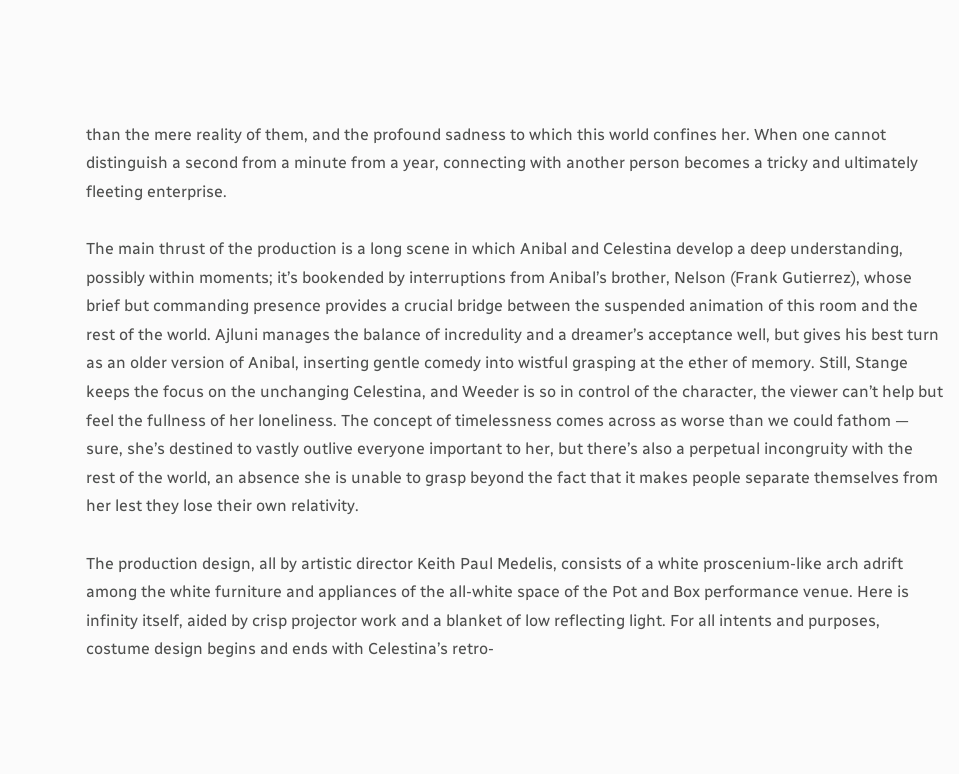than the mere reality of them, and the profound sadness to which this world confines her. When one cannot distinguish a second from a minute from a year, connecting with another person becomes a tricky and ultimately fleeting enterprise.

The main thrust of the production is a long scene in which Anibal and Celestina develop a deep understanding, possibly within moments; it’s bookended by interruptions from Anibal’s brother, Nelson (Frank Gutierrez), whose brief but commanding presence provides a crucial bridge between the suspended animation of this room and the rest of the world. Ajluni manages the balance of incredulity and a dreamer’s acceptance well, but gives his best turn as an older version of Anibal, inserting gentle comedy into wistful grasping at the ether of memory. Still, Stange keeps the focus on the unchanging Celestina, and Weeder is so in control of the character, the viewer can’t help but feel the fullness of her loneliness. The concept of timelessness comes across as worse than we could fathom — sure, she’s destined to vastly outlive everyone important to her, but there’s also a perpetual incongruity with the rest of the world, an absence she is unable to grasp beyond the fact that it makes people separate themselves from her lest they lose their own relativity.

The production design, all by artistic director Keith Paul Medelis, consists of a white proscenium-like arch adrift among the white furniture and appliances of the all-white space of the Pot and Box performance venue. Here is infinity itself, aided by crisp projector work and a blanket of low reflecting light. For all intents and purposes, costume design begins and ends with Celestina’s retro-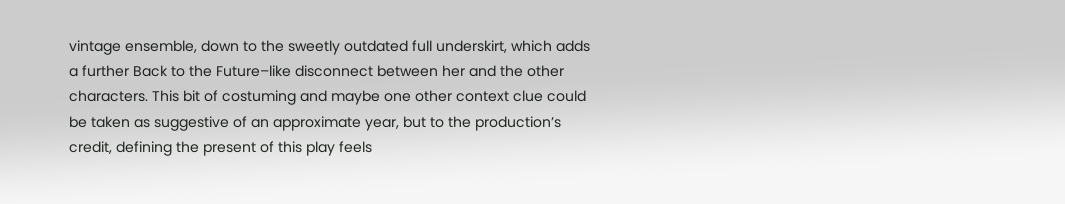vintage ensemble, down to the sweetly outdated full underskirt, which adds a further Back to the Future–like disconnect between her and the other characters. This bit of costuming and maybe one other context clue could be taken as suggestive of an approximate year, but to the production’s credit, defining the present of this play feels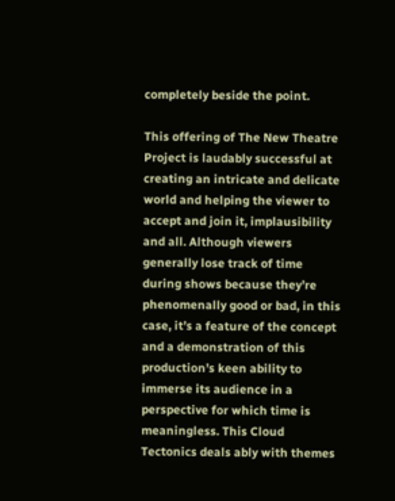completely beside the point.

This offering of The New Theatre Project is laudably successful at creating an intricate and delicate world and helping the viewer to accept and join it, implausibility and all. Although viewers generally lose track of time during shows because they’re phenomenally good or bad, in this case, it’s a feature of the concept and a demonstration of this production’s keen ability to immerse its audience in a perspective for which time is meaningless. This Cloud Tectonics deals ably with themes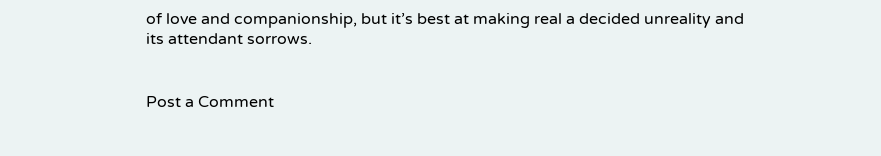of love and companionship, but it’s best at making real a decided unreality and its attendant sorrows.


Post a Comment